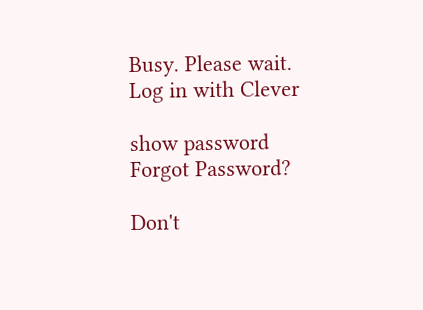Busy. Please wait.
Log in with Clever

show password
Forgot Password?

Don't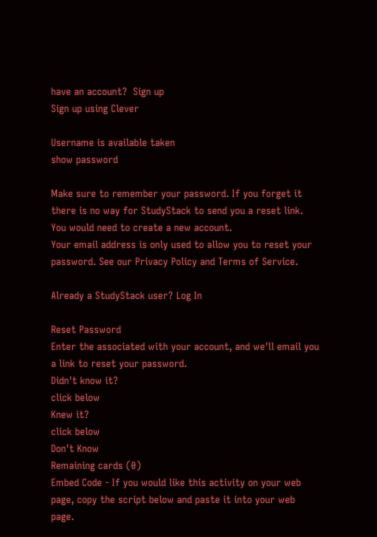have an account?  Sign up
Sign up using Clever

Username is available taken
show password

Make sure to remember your password. If you forget it there is no way for StudyStack to send you a reset link. You would need to create a new account.
Your email address is only used to allow you to reset your password. See our Privacy Policy and Terms of Service.

Already a StudyStack user? Log In

Reset Password
Enter the associated with your account, and we'll email you a link to reset your password.
Didn't know it?
click below
Knew it?
click below
Don't Know
Remaining cards (0)
Embed Code - If you would like this activity on your web page, copy the script below and paste it into your web page.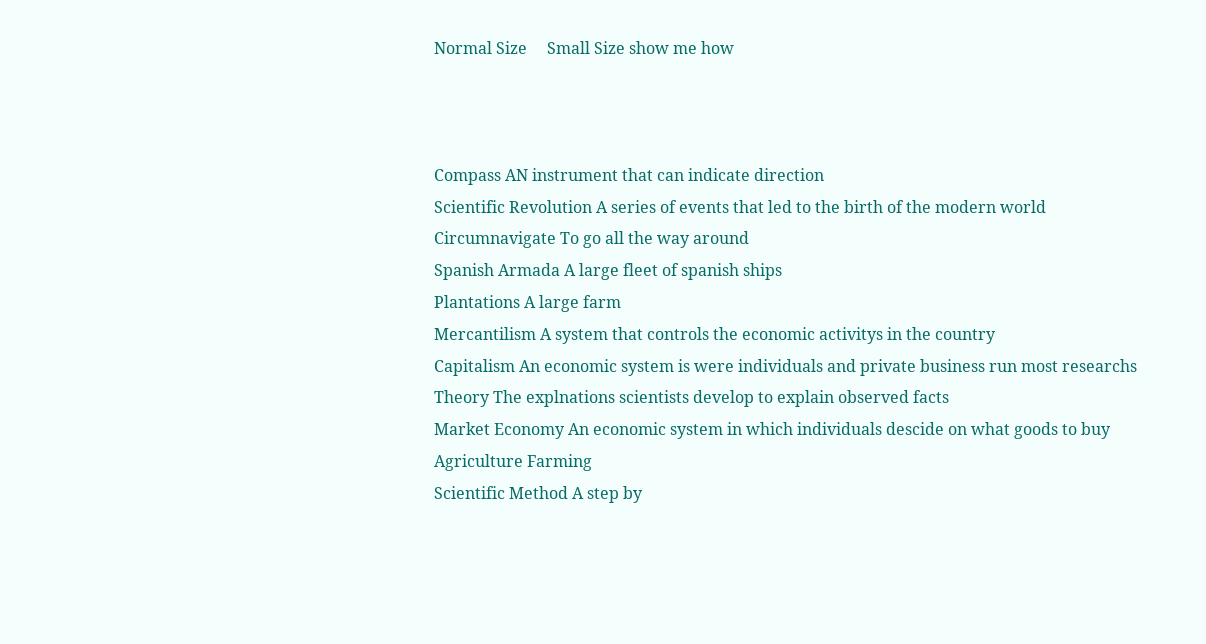Normal Size     Small Size show me how



Compass AN instrument that can indicate direction
Scientific Revolution A series of events that led to the birth of the modern world
Circumnavigate To go all the way around
Spanish Armada A large fleet of spanish ships
Plantations A large farm
Mercantilism A system that controls the economic activitys in the country
Capitalism An economic system is were individuals and private business run most researchs
Theory The explnations scientists develop to explain observed facts
Market Economy An economic system in which individuals descide on what goods to buy
Agriculture Farming
Scientific Method A step by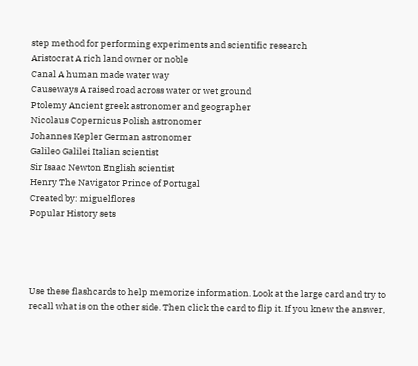step method for performing experiments and scientific research
Aristocrat A rich land owner or noble
Canal A human made water way
Causeways A raised road across water or wet ground
Ptolemy Ancient greek astronomer and geographer
Nicolaus Copernicus Polish astronomer
Johannes Kepler German astronomer
Galileo Galilei Italian scientist
Sir Isaac Newton English scientist
Henry The Navigator Prince of Portugal
Created by: miguelflores
Popular History sets




Use these flashcards to help memorize information. Look at the large card and try to recall what is on the other side. Then click the card to flip it. If you knew the answer,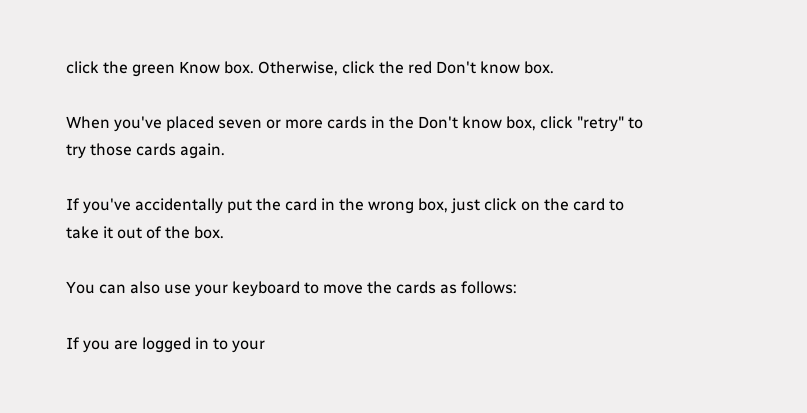click the green Know box. Otherwise, click the red Don't know box.

When you've placed seven or more cards in the Don't know box, click "retry" to try those cards again.

If you've accidentally put the card in the wrong box, just click on the card to take it out of the box.

You can also use your keyboard to move the cards as follows:

If you are logged in to your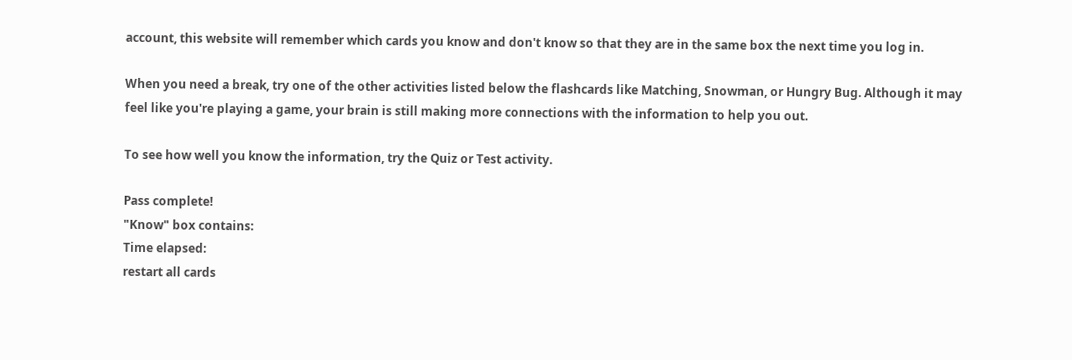account, this website will remember which cards you know and don't know so that they are in the same box the next time you log in.

When you need a break, try one of the other activities listed below the flashcards like Matching, Snowman, or Hungry Bug. Although it may feel like you're playing a game, your brain is still making more connections with the information to help you out.

To see how well you know the information, try the Quiz or Test activity.

Pass complete!
"Know" box contains:
Time elapsed:
restart all cards